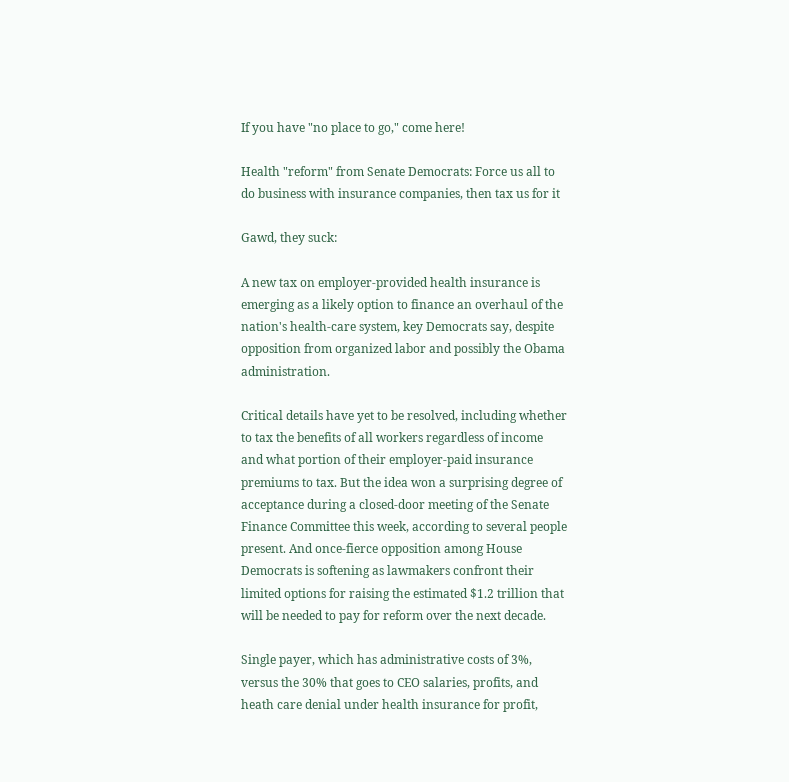If you have "no place to go," come here!

Health "reform" from Senate Democrats: Force us all to do business with insurance companies, then tax us for it

Gawd, they suck:

A new tax on employer-provided health insurance is emerging as a likely option to finance an overhaul of the nation's health-care system, key Democrats say, despite opposition from organized labor and possibly the Obama administration.

Critical details have yet to be resolved, including whether to tax the benefits of all workers regardless of income and what portion of their employer-paid insurance premiums to tax. But the idea won a surprising degree of acceptance during a closed-door meeting of the Senate Finance Committee this week, according to several people present. And once-fierce opposition among House Democrats is softening as lawmakers confront their limited options for raising the estimated $1.2 trillion that will be needed to pay for reform over the next decade.

Single payer, which has administrative costs of 3%, versus the 30% that goes to CEO salaries, profits, and heath care denial under health insurance for profit,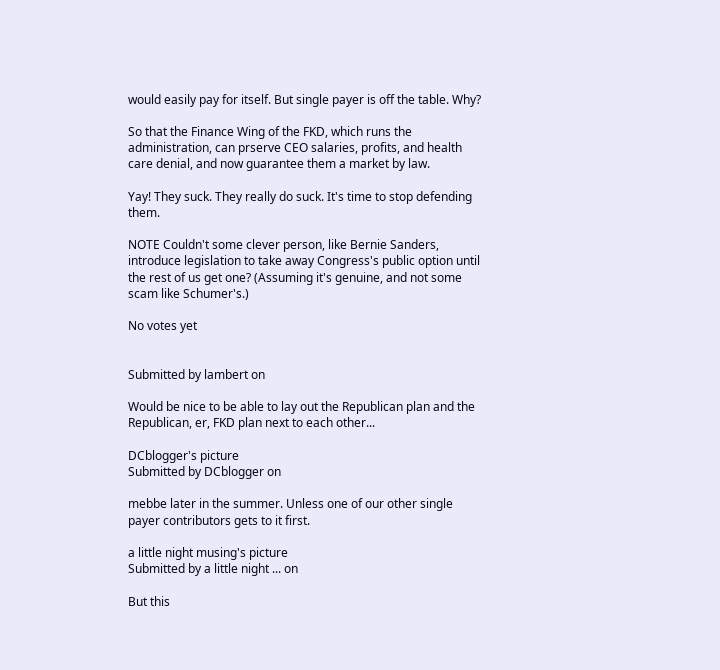would easily pay for itself. But single payer is off the table. Why?

So that the Finance Wing of the FKD, which runs the administration, can prserve CEO salaries, profits, and health care denial, and now guarantee them a market by law.

Yay! They suck. They really do suck. It's time to stop defending them.

NOTE Couldn't some clever person, like Bernie Sanders, introduce legislation to take away Congress's public option until the rest of us get one? (Assuming it's genuine, and not some scam like Schumer's.)

No votes yet


Submitted by lambert on

Would be nice to be able to lay out the Republican plan and the Republican, er, FKD plan next to each other...

DCblogger's picture
Submitted by DCblogger on

mebbe later in the summer. Unless one of our other single payer contributors gets to it first.

a little night musing's picture
Submitted by a little night ... on

But this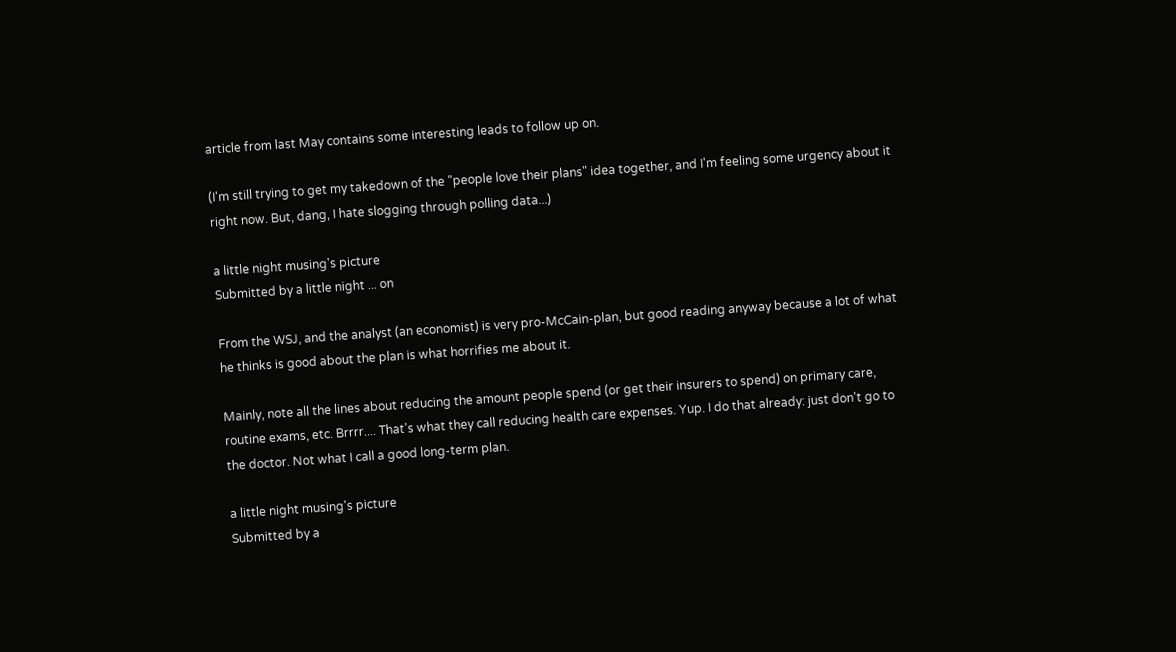article from last May contains some interesting leads to follow up on.

(I'm still trying to get my takedown of the "people love their plans" idea together, and I'm feeling some urgency about it right now. But, dang, I hate slogging through polling data...)

a little night musing's picture
Submitted by a little night ... on

From the WSJ, and the analyst (an economist) is very pro-McCain-plan, but good reading anyway because a lot of what he thinks is good about the plan is what horrifies me about it.

Mainly, note all the lines about reducing the amount people spend (or get their insurers to spend) on primary care, routine exams, etc. Brrrr.... That's what they call reducing health care expenses. Yup. I do that already: just don't go to the doctor. Not what I call a good long-term plan.

a little night musing's picture
Submitted by a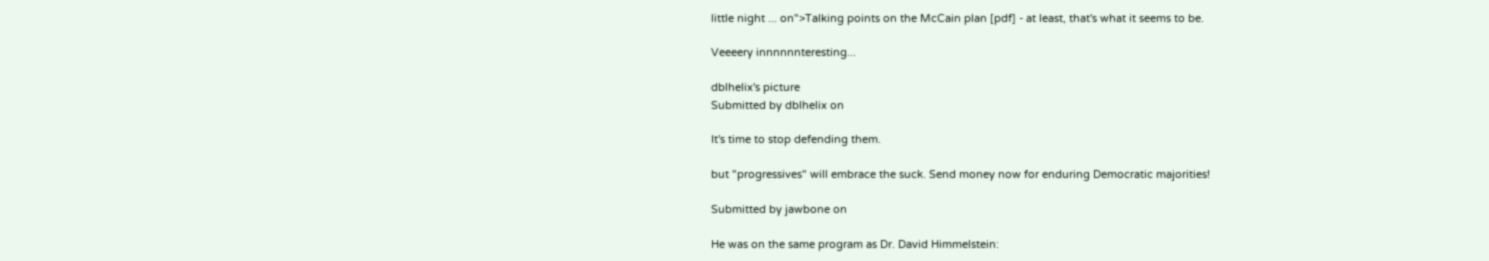little night ... on">Talking points on the McCain plan [pdf] - at least, that's what it seems to be.

Veeeery innnnnnteresting...

dblhelix's picture
Submitted by dblhelix on

It's time to stop defending them.

but "progressives" will embrace the suck. Send money now for enduring Democratic majorities!

Submitted by jawbone on

He was on the same program as Dr. David Himmelstein: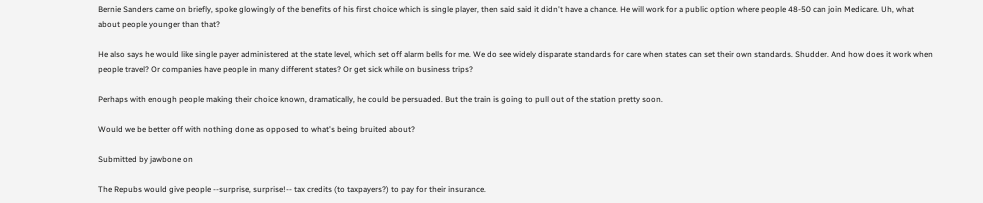Bernie Sanders came on briefly, spoke glowingly of the benefits of his first choice which is single player, then said said it didn't have a chance. He will work for a public option where people 48-50 can join Medicare. Uh, what about people younger than that?

He also says he would like single payer administered at the state level, which set off alarm bells for me. We do see widely disparate standards for care when states can set their own standards. Shudder. And how does it work when people travel? Or companies have people in many different states? Or get sick while on business trips?

Perhaps with enough people making their choice known, dramatically, he could be persuaded. But the train is going to pull out of the station pretty soon.

Would we be better off with nothing done as opposed to what's being bruited about?

Submitted by jawbone on

The Repubs would give people --surprise, surprise!-- tax credits (to taxpayers?) to pay for their insurance.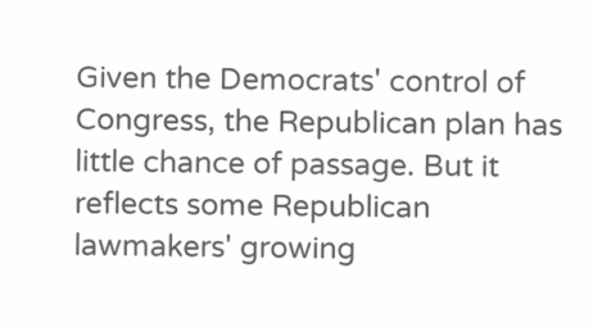Given the Democrats' control of Congress, the Republican plan has little chance of passage. But it reflects some Republican lawmakers' growing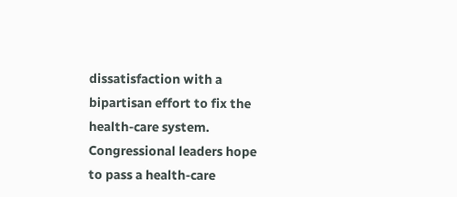dissatisfaction with a bipartisan effort to fix the health-care system. Congressional leaders hope to pass a health-care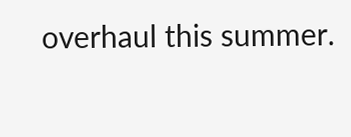overhaul this summer.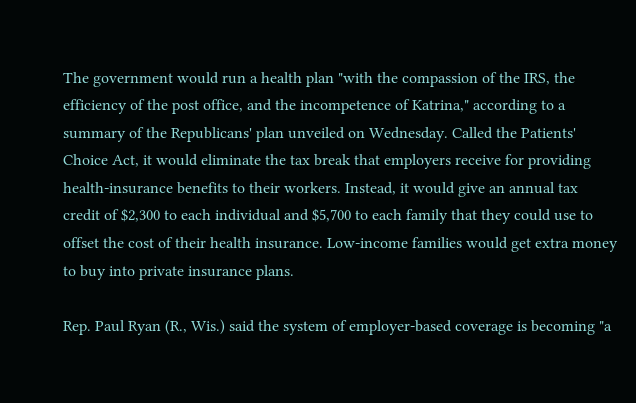The government would run a health plan "with the compassion of the IRS, the efficiency of the post office, and the incompetence of Katrina," according to a summary of the Republicans' plan unveiled on Wednesday. Called the Patients' Choice Act, it would eliminate the tax break that employers receive for providing health-insurance benefits to their workers. Instead, it would give an annual tax credit of $2,300 to each individual and $5,700 to each family that they could use to offset the cost of their health insurance. Low-income families would get extra money to buy into private insurance plans.

Rep. Paul Ryan (R., Wis.) said the system of employer-based coverage is becoming "a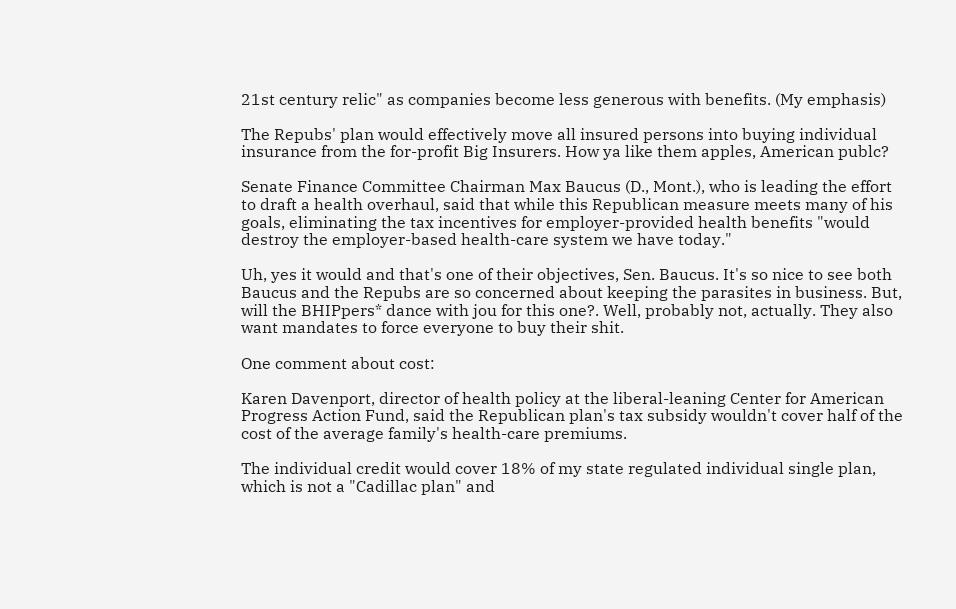21st century relic" as companies become less generous with benefits. (My emphasis)

The Repubs' plan would effectively move all insured persons into buying individual insurance from the for-profit Big Insurers. How ya like them apples, American publc?

Senate Finance Committee Chairman Max Baucus (D., Mont.), who is leading the effort to draft a health overhaul, said that while this Republican measure meets many of his goals, eliminating the tax incentives for employer-provided health benefits "would destroy the employer-based health-care system we have today."

Uh, yes it would and that's one of their objectives, Sen. Baucus. It's so nice to see both Baucus and the Repubs are so concerned about keeping the parasites in business. But, will the BHIPpers* dance with jou for this one?. Well, probably not, actually. They also want mandates to force everyone to buy their shit.

One comment about cost:

Karen Davenport, director of health policy at the liberal-leaning Center for American Progress Action Fund, said the Republican plan's tax subsidy wouldn't cover half of the cost of the average family's health-care premiums.

The individual credit would cover 18% of my state regulated individual single plan, which is not a "Cadillac plan" and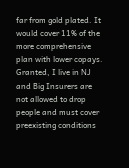far from gold plated. It would cover 11% of the more comprehensive plan with lower copays. Granted, I live in NJ and Big Insurers are not allowed to drop people and must cover preexisting conditions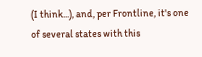(I think...), and, per Frontline, it's one of several states with this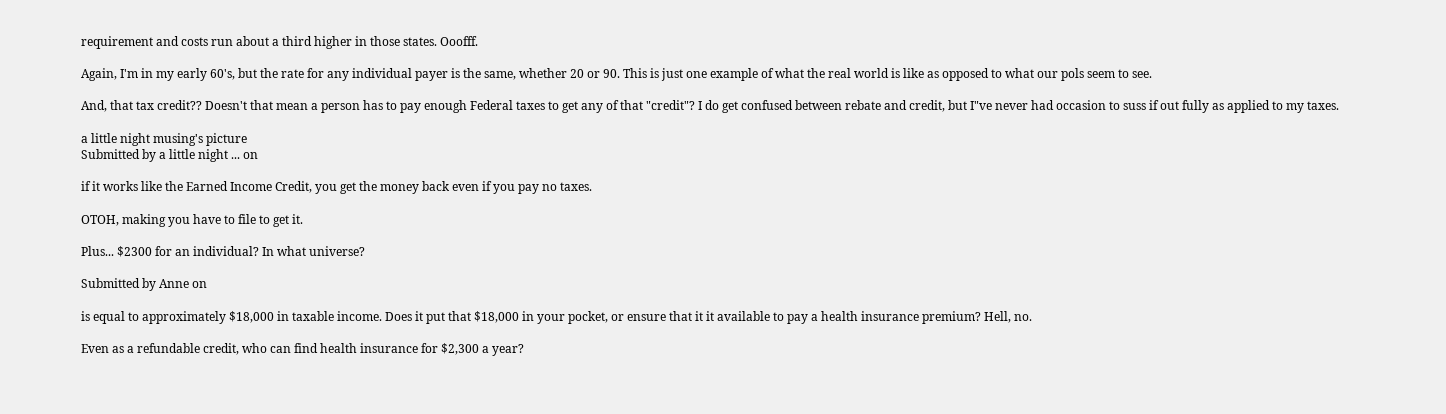requirement and costs run about a third higher in those states. Ooofff.

Again, I'm in my early 60's, but the rate for any individual payer is the same, whether 20 or 90. This is just one example of what the real world is like as opposed to what our pols seem to see.

And, that tax credit?? Doesn't that mean a person has to pay enough Federal taxes to get any of that "credit"? I do get confused between rebate and credit, but I"ve never had occasion to suss if out fully as applied to my taxes.

a little night musing's picture
Submitted by a little night ... on

if it works like the Earned Income Credit, you get the money back even if you pay no taxes.

OTOH, making you have to file to get it.

Plus... $2300 for an individual? In what universe?

Submitted by Anne on

is equal to approximately $18,000 in taxable income. Does it put that $18,000 in your pocket, or ensure that it it available to pay a health insurance premium? Hell, no.

Even as a refundable credit, who can find health insurance for $2,300 a year?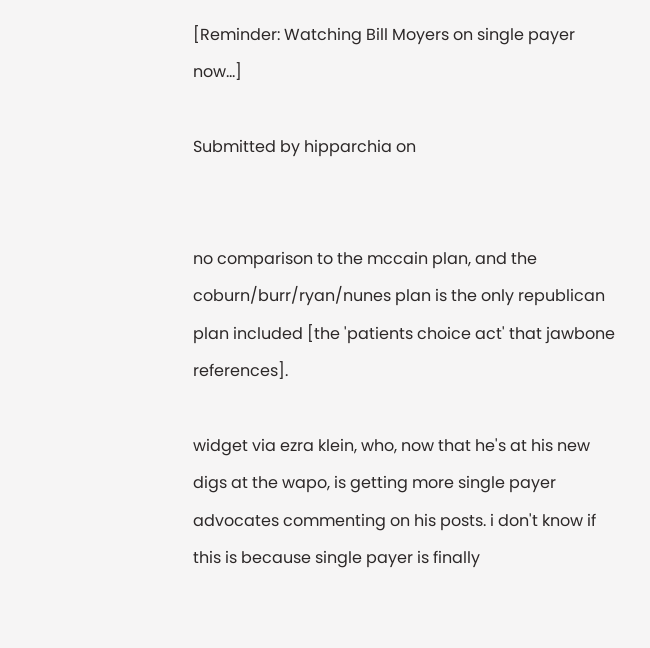[Reminder: Watching Bill Moyers on single payer now...]

Submitted by hipparchia on


no comparison to the mccain plan, and the coburn/burr/ryan/nunes plan is the only republican plan included [the 'patients choice act' that jawbone references].

widget via ezra klein, who, now that he's at his new digs at the wapo, is getting more single payer advocates commenting on his posts. i don't know if this is because single payer is finally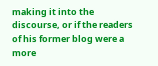making it into the discourse, or if the readers of his former blog were a more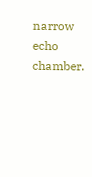narrow echo chamber.